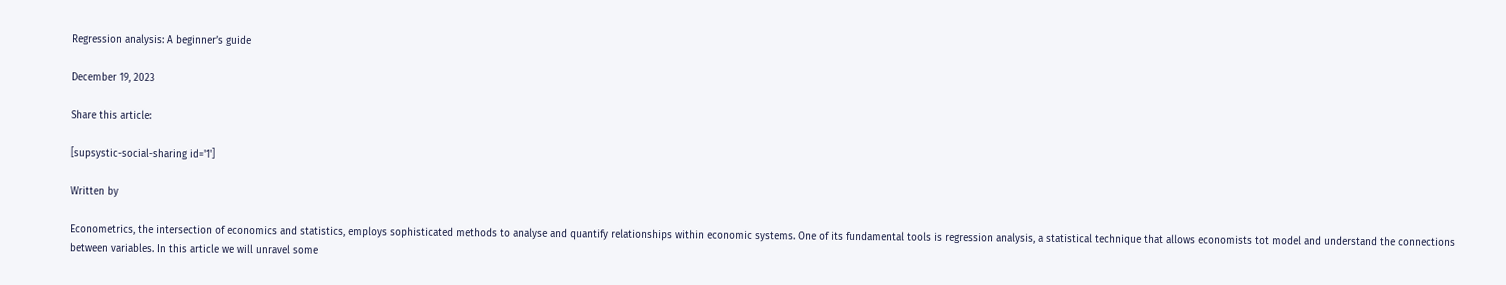Regression analysis: A beginner’s guide

December 19, 2023

Share this article:

[supsystic-social-sharing id='1']

Written by

Econometrics, the intersection of economics and statistics, employs sophisticated methods to analyse and quantify relationships within economic systems. One of its fundamental tools is regression analysis, a statistical technique that allows economists tot model and understand the connections between variables. In this article we will unravel some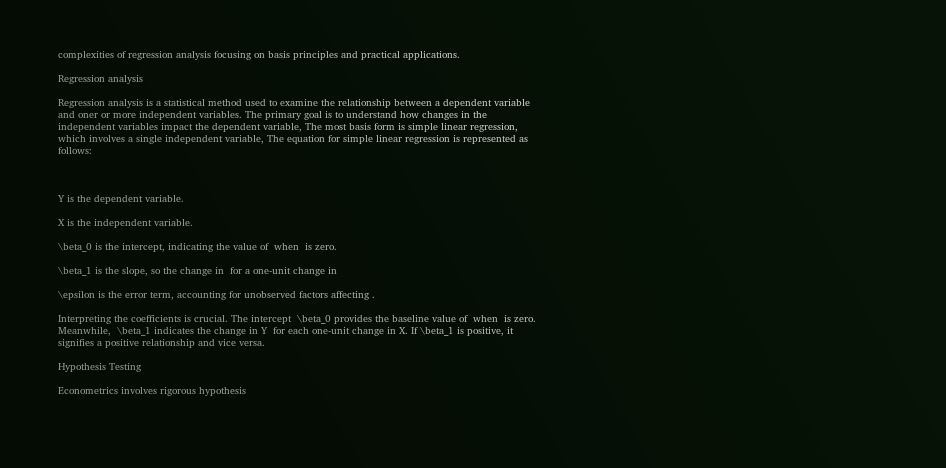complexities of regression analysis focusing on basis principles and practical applications.

Regression analysis

Regression analysis is a statistical method used to examine the relationship between a dependent variable and oner or more independent variables. The primary goal is to understand how changes in the independent variables impact the dependent variable, The most basis form is simple linear regression, which involves a single independent variable, The equation for simple linear regression is represented as follows:



Y is the dependent variable.

X is the independent variable.

\beta_0 is the intercept, indicating the value of  when  is zero.

\beta_1 is the slope, so the change in  for a one-unit change in

\epsilon is the error term, accounting for unobserved factors affecting .

Interpreting the coefficients is crucial. The intercept  \beta_0 provides the baseline value of  when  is zero. Meanwhile,  \beta_1 indicates the change in Y  for each one-unit change in X. If \beta_1 is positive, it signifies a positive relationship and vice versa.

Hypothesis Testing

Econometrics involves rigorous hypothesis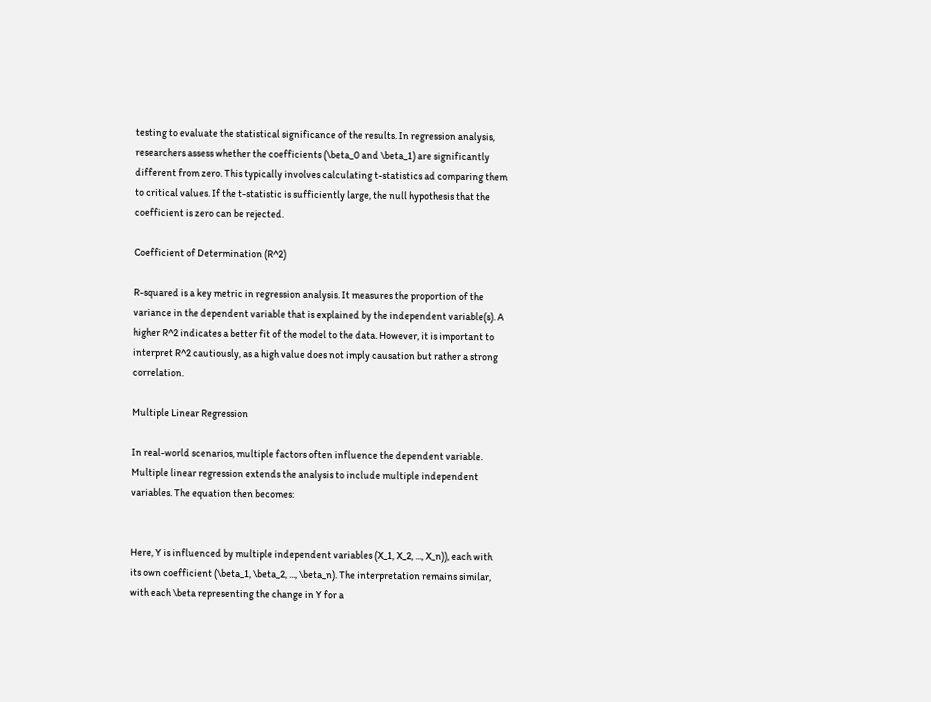testing to evaluate the statistical significance of the results. In regression analysis, researchers assess whether the coefficients (\beta_0 and \beta_1) are significantly different from zero. This typically involves calculating t-statistics ad comparing them to critical values. If the t-statistic is sufficiently large, the null hypothesis that the coefficient is zero can be rejected.

Coefficient of Determination (R^2)

R-squared is a key metric in regression analysis. It measures the proportion of the variance in the dependent variable that is explained by the independent variable(s). A higher R^2 indicates a better fit of the model to the data. However, it is important to interpret R^2 cautiously, as a high value does not imply causation but rather a strong correlation.

Multiple Linear Regression

In real-world scenarios, multiple factors often influence the dependent variable. Multiple linear regression extends the analysis to include multiple independent variables. The equation then becomes:


Here, Y is influenced by multiple independent variables (X_1, X_2, ..., X_n)), each with its own coefficient (\beta_1, \beta_2, ..., \beta_n). The interpretation remains similar, with each \beta representing the change in Y for a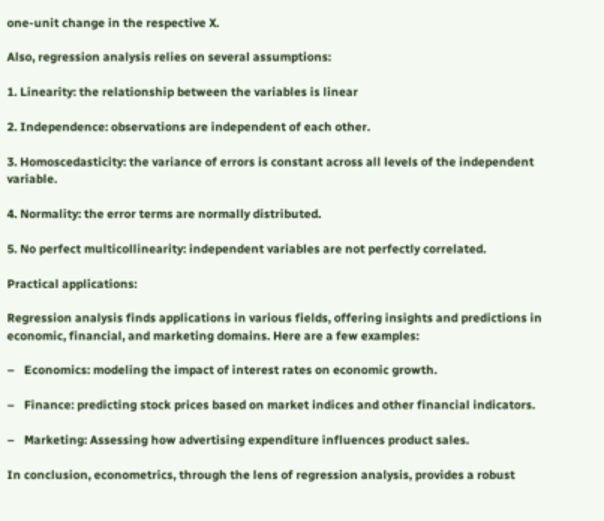one-unit change in the respective X.

Also, regression analysis relies on several assumptions:

1. Linearity: the relationship between the variables is linear

2. Independence: observations are independent of each other.

3. Homoscedasticity: the variance of errors is constant across all levels of the independent variable.

4. Normality: the error terms are normally distributed.

5. No perfect multicollinearity: independent variables are not perfectly correlated.

Practical applications:

Regression analysis finds applications in various fields, offering insights and predictions in economic, financial, and marketing domains. Here are a few examples:

–   Economics: modeling the impact of interest rates on economic growth.

–   Finance: predicting stock prices based on market indices and other financial indicators.

–   Marketing: Assessing how advertising expenditure influences product sales.

In conclusion, econometrics, through the lens of regression analysis, provides a robust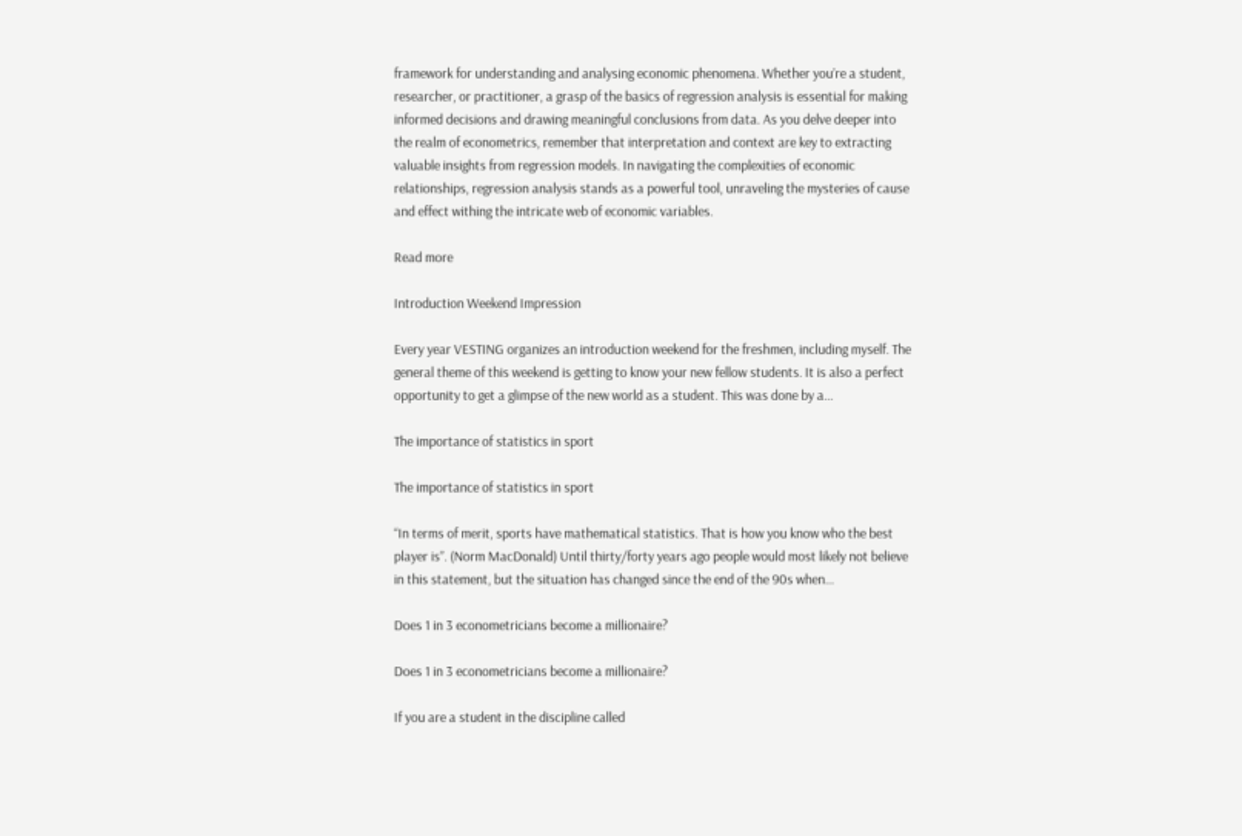framework for understanding and analysing economic phenomena. Whether you’re a student, researcher, or practitioner, a grasp of the basics of regression analysis is essential for making informed decisions and drawing meaningful conclusions from data. As you delve deeper into the realm of econometrics, remember that interpretation and context are key to extracting valuable insights from regression models. In navigating the complexities of economic relationships, regression analysis stands as a powerful tool, unraveling the mysteries of cause and effect withing the intricate web of economic variables.

Read more

Introduction Weekend Impression

Every year VESTING organizes an introduction weekend for the freshmen, including myself. The general theme of this weekend is getting to know your new fellow students. It is also a perfect opportunity to get a glimpse of the new world as a student. This was done by a...

The importance of statistics in sport

The importance of statistics in sport

“In terms of merit, sports have mathematical statistics. That is how you know who the best player is”. (Norm MacDonald) Until thirty/forty years ago people would most likely not believe in this statement, but the situation has changed since the end of the 90s when...

Does 1 in 3 econometricians become a millionaire?

Does 1 in 3 econometricians become a millionaire?

If you are a student in the discipline called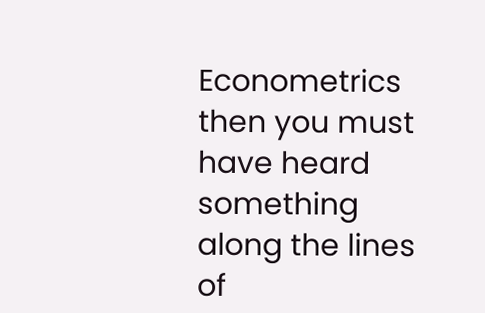Econometrics then you must have heard something along the lines of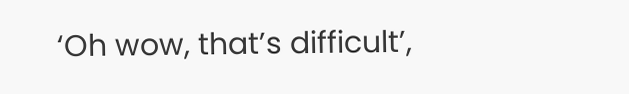‘Oh wow, that’s difficult’,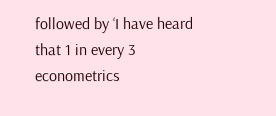followed by ‘I have heard that 1 in every 3 econometrics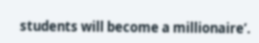students will become a millionaire’.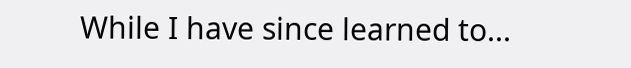While I have since learned to...